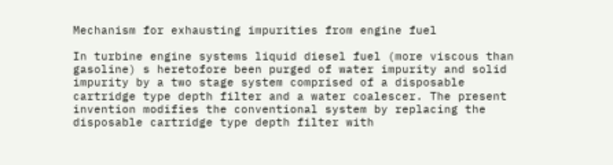Mechanism for exhausting impurities from engine fuel

In turbine engine systems liquid diesel fuel (more viscous than gasoline) s heretofore been purged of water impurity and solid impurity by a two stage system comprised of a disposable cartridge type depth filter and a water coalescer. The present invention modifies the conventional system by replacing the disposable cartridge type depth filter with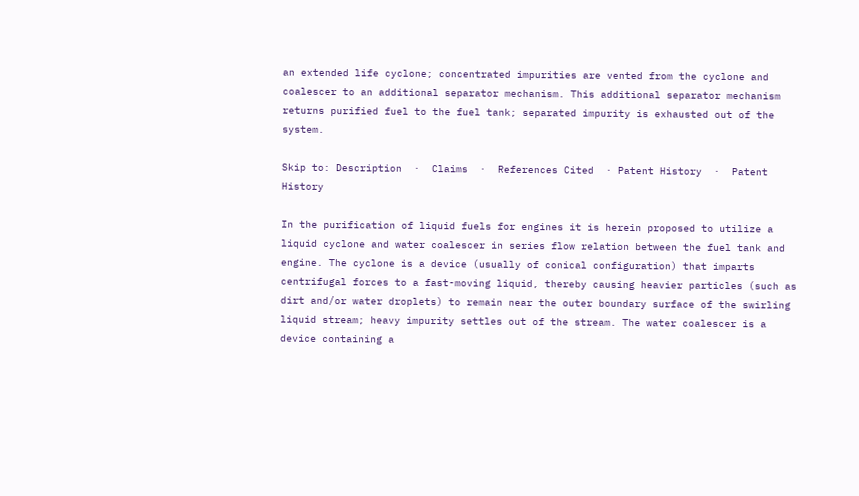an extended life cyclone; concentrated impurities are vented from the cyclone and coalescer to an additional separator mechanism. This additional separator mechanism returns purified fuel to the fuel tank; separated impurity is exhausted out of the system.

Skip to: Description  ·  Claims  ·  References Cited  · Patent History  ·  Patent History

In the purification of liquid fuels for engines it is herein proposed to utilize a liquid cyclone and water coalescer in series flow relation between the fuel tank and engine. The cyclone is a device (usually of conical configuration) that imparts centrifugal forces to a fast-moving liquid, thereby causing heavier particles (such as dirt and/or water droplets) to remain near the outer boundary surface of the swirling liquid stream; heavy impurity settles out of the stream. The water coalescer is a device containing a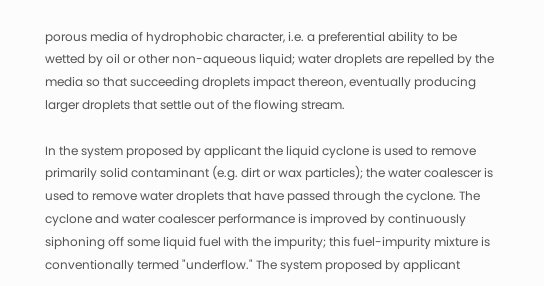porous media of hydrophobic character, i.e. a preferential ability to be wetted by oil or other non-aqueous liquid; water droplets are repelled by the media so that succeeding droplets impact thereon, eventually producing larger droplets that settle out of the flowing stream.

In the system proposed by applicant the liquid cyclone is used to remove primarily solid contaminant (e.g. dirt or wax particles); the water coalescer is used to remove water droplets that have passed through the cyclone. The cyclone and water coalescer performance is improved by continuously siphoning off some liquid fuel with the impurity; this fuel-impurity mixture is conventionally termed "underflow." The system proposed by applicant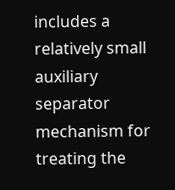includes a relatively small auxiliary separator mechanism for treating the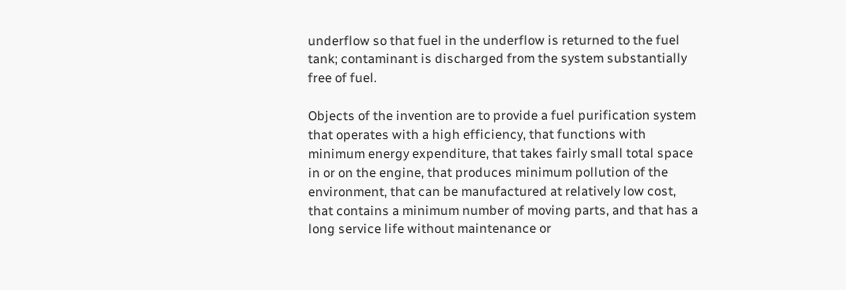underflow so that fuel in the underflow is returned to the fuel tank; contaminant is discharged from the system substantially free of fuel.

Objects of the invention are to provide a fuel purification system that operates with a high efficiency, that functions with minimum energy expenditure, that takes fairly small total space in or on the engine, that produces minimum pollution of the environment, that can be manufactured at relatively low cost, that contains a minimum number of moving parts, and that has a long service life without maintenance or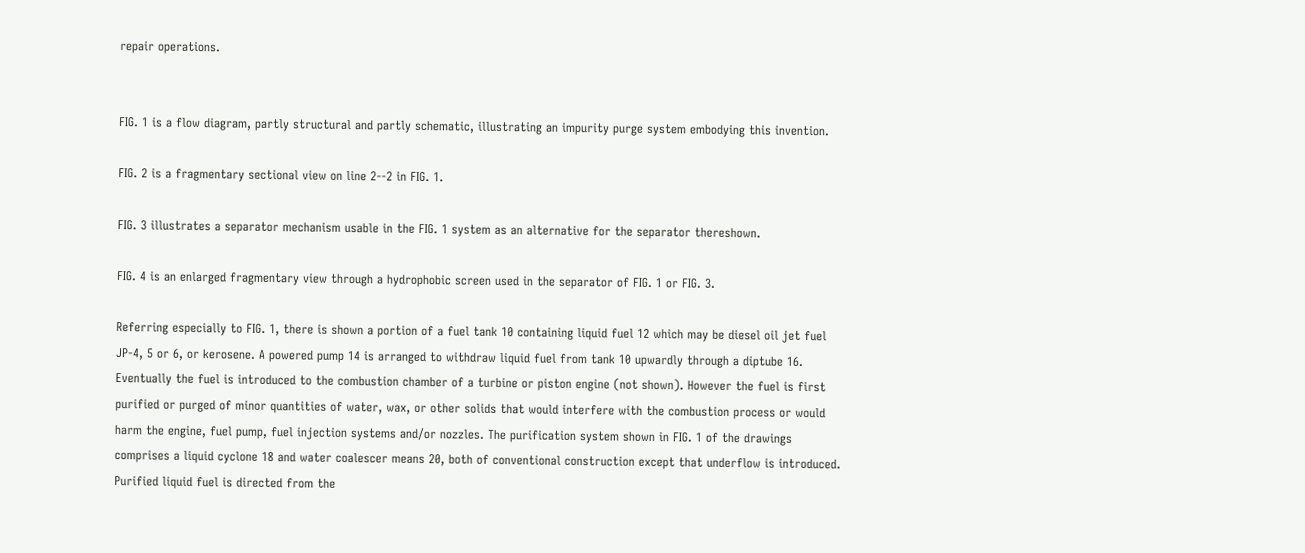repair operations.


FIG. 1 is a flow diagram, partly structural and partly schematic, illustrating an impurity purge system embodying this invention.

FIG. 2 is a fragmentary sectional view on line 2--2 in FIG. 1.

FIG. 3 illustrates a separator mechanism usable in the FIG. 1 system as an alternative for the separator thereshown.

FIG. 4 is an enlarged fragmentary view through a hydrophobic screen used in the separator of FIG. 1 or FIG. 3.

Referring especially to FIG. 1, there is shown a portion of a fuel tank 10 containing liquid fuel 12 which may be diesel oil jet fuel JP-4, 5 or 6, or kerosene. A powered pump 14 is arranged to withdraw liquid fuel from tank 10 upwardly through a diptube 16. Eventually the fuel is introduced to the combustion chamber of a turbine or piston engine (not shown). However the fuel is first purified or purged of minor quantities of water, wax, or other solids that would interfere with the combustion process or would harm the engine, fuel pump, fuel injection systems and/or nozzles. The purification system shown in FIG. 1 of the drawings comprises a liquid cyclone 18 and water coalescer means 20, both of conventional construction except that underflow is introduced. Purified liquid fuel is directed from the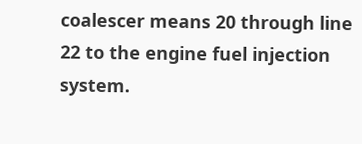coalescer means 20 through line 22 to the engine fuel injection system.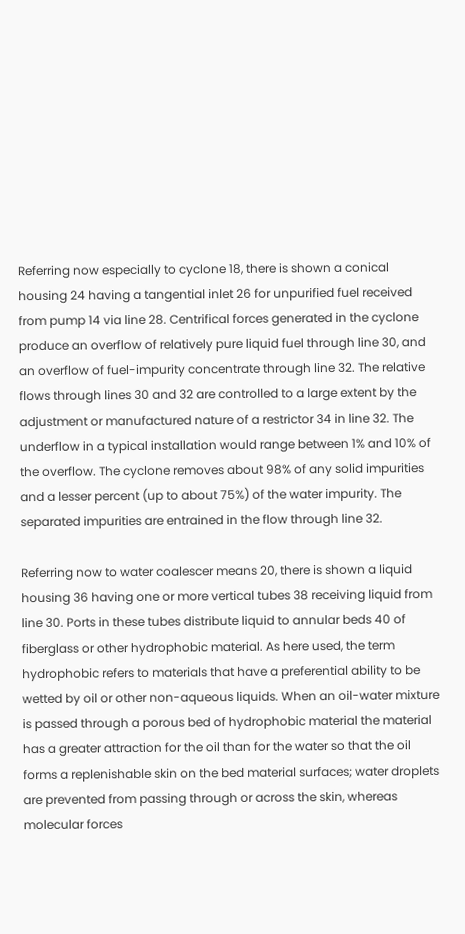Referring now especially to cyclone 18, there is shown a conical housing 24 having a tangential inlet 26 for unpurified fuel received from pump 14 via line 28. Centrifical forces generated in the cyclone produce an overflow of relatively pure liquid fuel through line 30, and an overflow of fuel-impurity concentrate through line 32. The relative flows through lines 30 and 32 are controlled to a large extent by the adjustment or manufactured nature of a restrictor 34 in line 32. The underflow in a typical installation would range between 1% and 10% of the overflow. The cyclone removes about 98% of any solid impurities and a lesser percent (up to about 75%) of the water impurity. The separated impurities are entrained in the flow through line 32.

Referring now to water coalescer means 20, there is shown a liquid housing 36 having one or more vertical tubes 38 receiving liquid from line 30. Ports in these tubes distribute liquid to annular beds 40 of fiberglass or other hydrophobic material. As here used, the term hydrophobic refers to materials that have a preferential ability to be wetted by oil or other non-aqueous liquids. When an oil-water mixture is passed through a porous bed of hydrophobic material the material has a greater attraction for the oil than for the water so that the oil forms a replenishable skin on the bed material surfaces; water droplets are prevented from passing through or across the skin, whereas molecular forces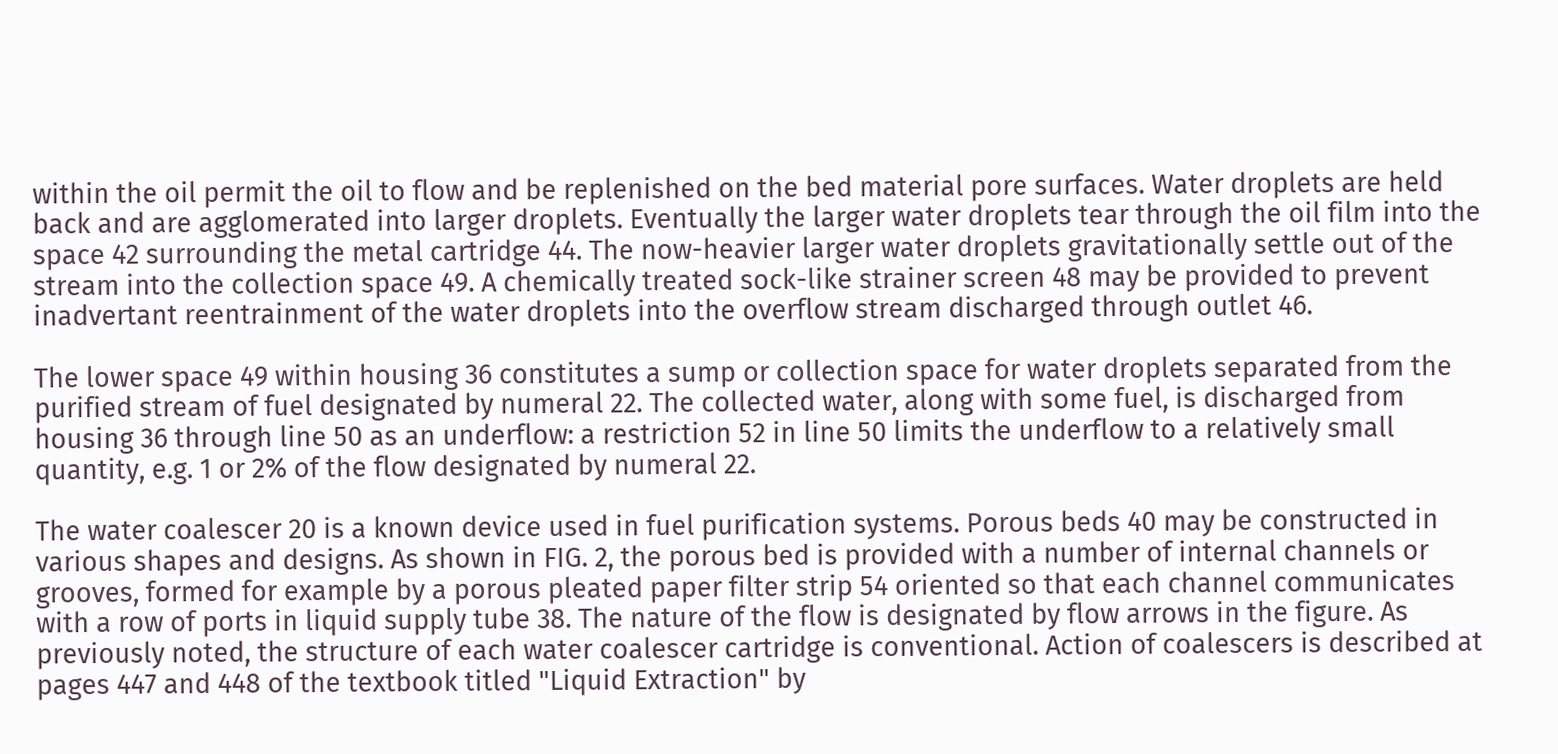within the oil permit the oil to flow and be replenished on the bed material pore surfaces. Water droplets are held back and are agglomerated into larger droplets. Eventually the larger water droplets tear through the oil film into the space 42 surrounding the metal cartridge 44. The now-heavier larger water droplets gravitationally settle out of the stream into the collection space 49. A chemically treated sock-like strainer screen 48 may be provided to prevent inadvertant reentrainment of the water droplets into the overflow stream discharged through outlet 46.

The lower space 49 within housing 36 constitutes a sump or collection space for water droplets separated from the purified stream of fuel designated by numeral 22. The collected water, along with some fuel, is discharged from housing 36 through line 50 as an underflow: a restriction 52 in line 50 limits the underflow to a relatively small quantity, e.g. 1 or 2% of the flow designated by numeral 22.

The water coalescer 20 is a known device used in fuel purification systems. Porous beds 40 may be constructed in various shapes and designs. As shown in FIG. 2, the porous bed is provided with a number of internal channels or grooves, formed for example by a porous pleated paper filter strip 54 oriented so that each channel communicates with a row of ports in liquid supply tube 38. The nature of the flow is designated by flow arrows in the figure. As previously noted, the structure of each water coalescer cartridge is conventional. Action of coalescers is described at pages 447 and 448 of the textbook titled "Liquid Extraction" by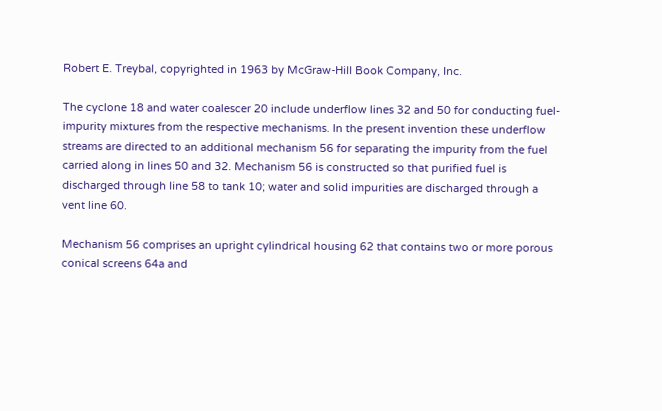Robert E. Treybal, copyrighted in 1963 by McGraw-Hill Book Company, Inc.

The cyclone 18 and water coalescer 20 include underflow lines 32 and 50 for conducting fuel-impurity mixtures from the respective mechanisms. In the present invention these underflow streams are directed to an additional mechanism 56 for separating the impurity from the fuel carried along in lines 50 and 32. Mechanism 56 is constructed so that purified fuel is discharged through line 58 to tank 10; water and solid impurities are discharged through a vent line 60.

Mechanism 56 comprises an upright cylindrical housing 62 that contains two or more porous conical screens 64a and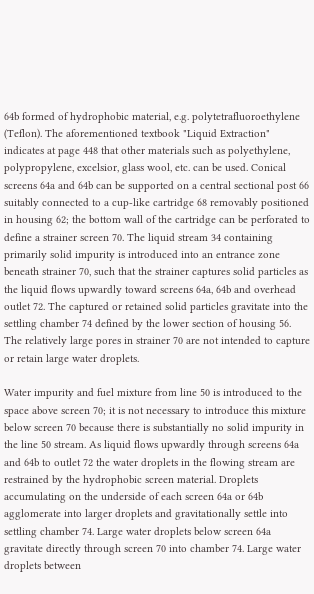64b formed of hydrophobic material, e.g. polytetrafluoroethylene (Teflon). The aforementioned textbook "Liquid Extraction" indicates at page 448 that other materials such as polyethylene, polypropylene, excelsior, glass wool, etc. can be used. Conical screens 64a and 64b can be supported on a central sectional post 66 suitably connected to a cup-like cartridge 68 removably positioned in housing 62; the bottom wall of the cartridge can be perforated to define a strainer screen 70. The liquid stream 34 containing primarily solid impurity is introduced into an entrance zone beneath strainer 70, such that the strainer captures solid particles as the liquid flows upwardly toward screens 64a, 64b and overhead outlet 72. The captured or retained solid particles gravitate into the settling chamber 74 defined by the lower section of housing 56. The relatively large pores in strainer 70 are not intended to capture or retain large water droplets.

Water impurity and fuel mixture from line 50 is introduced to the space above screen 70; it is not necessary to introduce this mixture below screen 70 because there is substantially no solid impurity in the line 50 stream. As liquid flows upwardly through screens 64a and 64b to outlet 72 the water droplets in the flowing stream are restrained by the hydrophobic screen material. Droplets accumulating on the underside of each screen 64a or 64b agglomerate into larger droplets and gravitationally settle into settling chamber 74. Large water droplets below screen 64a gravitate directly through screen 70 into chamber 74. Large water droplets between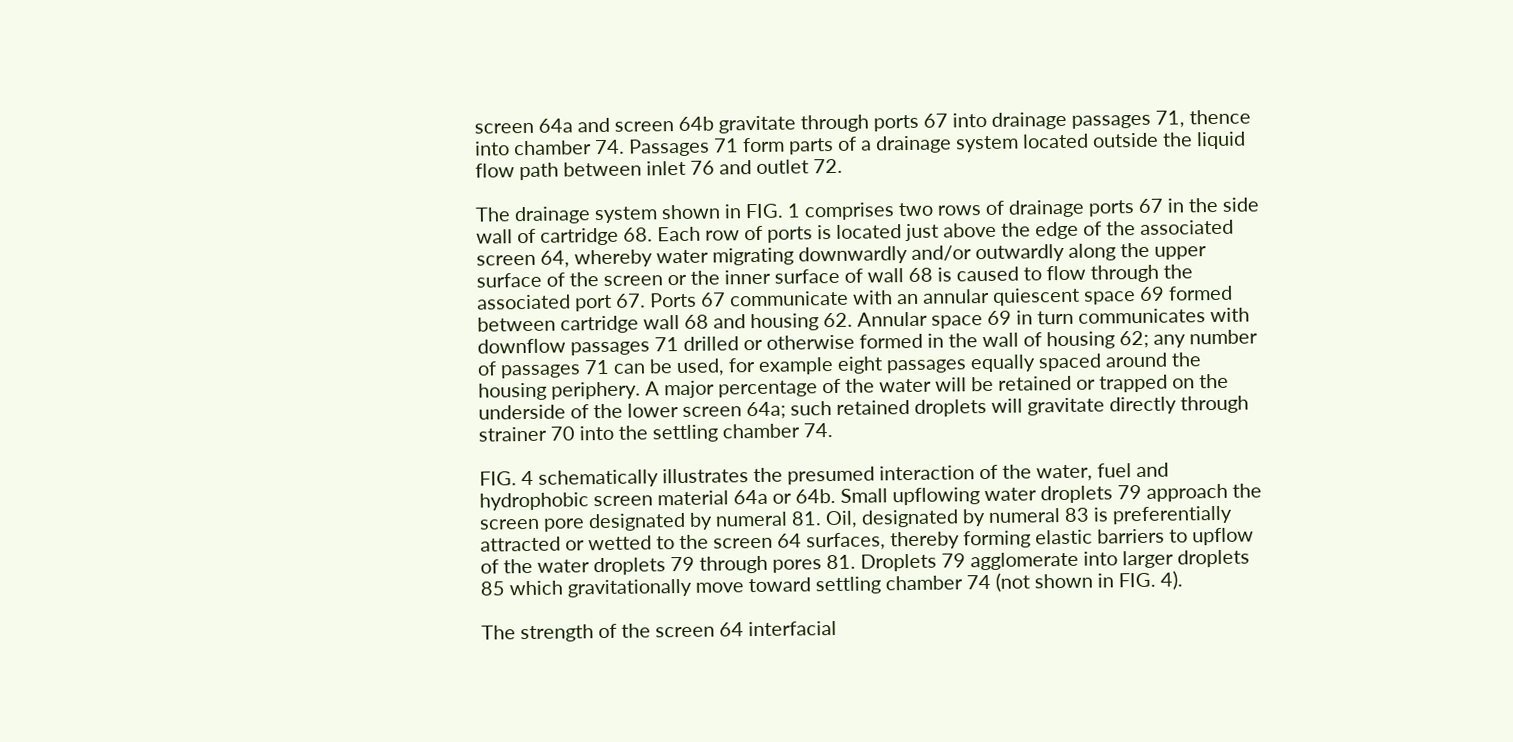screen 64a and screen 64b gravitate through ports 67 into drainage passages 71, thence into chamber 74. Passages 71 form parts of a drainage system located outside the liquid flow path between inlet 76 and outlet 72.

The drainage system shown in FIG. 1 comprises two rows of drainage ports 67 in the side wall of cartridge 68. Each row of ports is located just above the edge of the associated screen 64, whereby water migrating downwardly and/or outwardly along the upper surface of the screen or the inner surface of wall 68 is caused to flow through the associated port 67. Ports 67 communicate with an annular quiescent space 69 formed between cartridge wall 68 and housing 62. Annular space 69 in turn communicates with downflow passages 71 drilled or otherwise formed in the wall of housing 62; any number of passages 71 can be used, for example eight passages equally spaced around the housing periphery. A major percentage of the water will be retained or trapped on the underside of the lower screen 64a; such retained droplets will gravitate directly through strainer 70 into the settling chamber 74.

FIG. 4 schematically illustrates the presumed interaction of the water, fuel and hydrophobic screen material 64a or 64b. Small upflowing water droplets 79 approach the screen pore designated by numeral 81. Oil, designated by numeral 83 is preferentially attracted or wetted to the screen 64 surfaces, thereby forming elastic barriers to upflow of the water droplets 79 through pores 81. Droplets 79 agglomerate into larger droplets 85 which gravitationally move toward settling chamber 74 (not shown in FIG. 4).

The strength of the screen 64 interfacial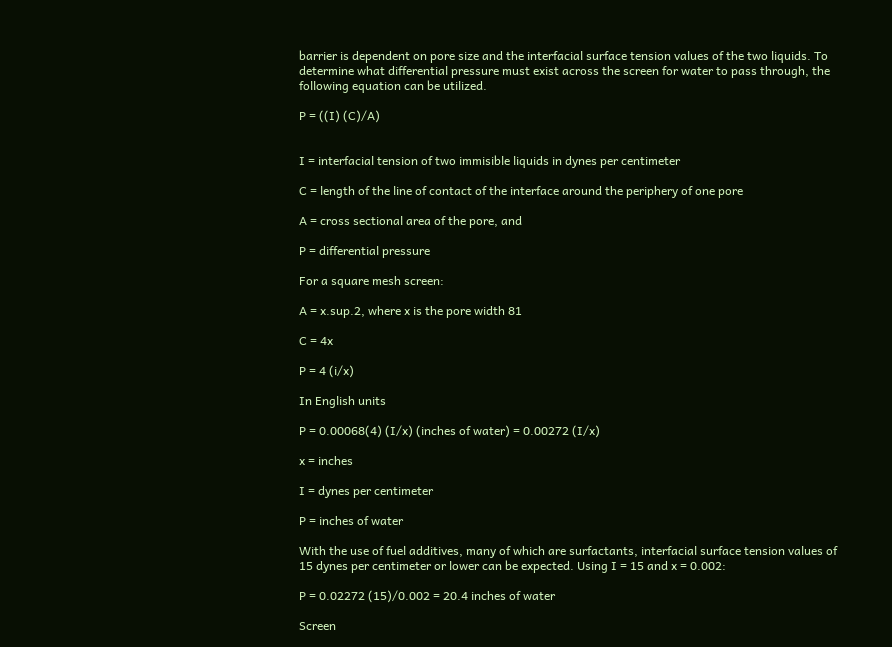barrier is dependent on pore size and the interfacial surface tension values of the two liquids. To determine what differential pressure must exist across the screen for water to pass through, the following equation can be utilized.

P = ((I) (C)/A)


I = interfacial tension of two immisible liquids in dynes per centimeter

C = length of the line of contact of the interface around the periphery of one pore

A = cross sectional area of the pore, and

P = differential pressure

For a square mesh screen:

A = x.sup.2, where x is the pore width 81

C = 4x

P = 4 (i/x)

In English units

P = 0.00068(4) (I/x) (inches of water) = 0.00272 (I/x)

x = inches

I = dynes per centimeter

P = inches of water

With the use of fuel additives, many of which are surfactants, interfacial surface tension values of 15 dynes per centimeter or lower can be expected. Using I = 15 and x = 0.002:

P = 0.02272 (15)/0.002 = 20.4 inches of water

Screen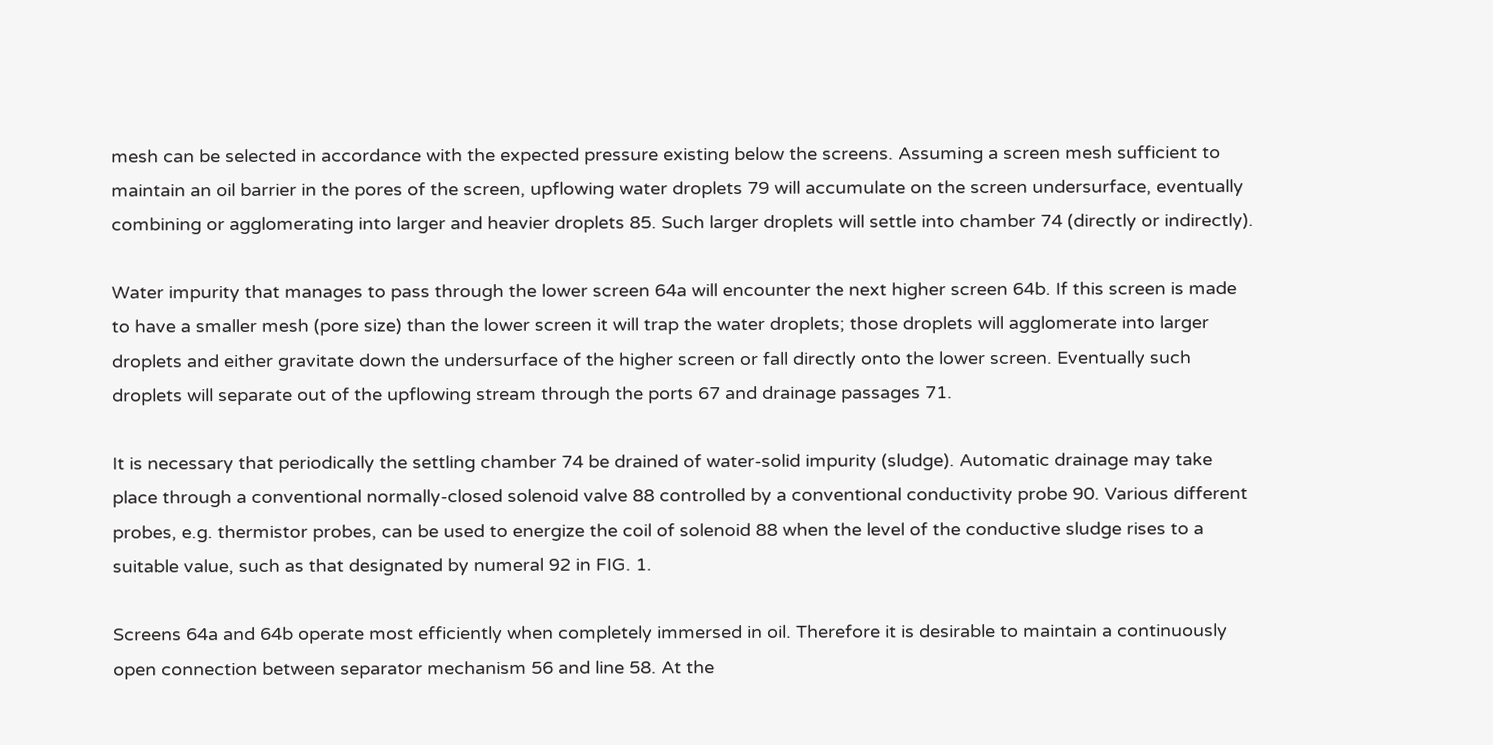mesh can be selected in accordance with the expected pressure existing below the screens. Assuming a screen mesh sufficient to maintain an oil barrier in the pores of the screen, upflowing water droplets 79 will accumulate on the screen undersurface, eventually combining or agglomerating into larger and heavier droplets 85. Such larger droplets will settle into chamber 74 (directly or indirectly).

Water impurity that manages to pass through the lower screen 64a will encounter the next higher screen 64b. If this screen is made to have a smaller mesh (pore size) than the lower screen it will trap the water droplets; those droplets will agglomerate into larger droplets and either gravitate down the undersurface of the higher screen or fall directly onto the lower screen. Eventually such droplets will separate out of the upflowing stream through the ports 67 and drainage passages 71.

It is necessary that periodically the settling chamber 74 be drained of water-solid impurity (sludge). Automatic drainage may take place through a conventional normally-closed solenoid valve 88 controlled by a conventional conductivity probe 90. Various different probes, e.g. thermistor probes, can be used to energize the coil of solenoid 88 when the level of the conductive sludge rises to a suitable value, such as that designated by numeral 92 in FIG. 1.

Screens 64a and 64b operate most efficiently when completely immersed in oil. Therefore it is desirable to maintain a continuously open connection between separator mechanism 56 and line 58. At the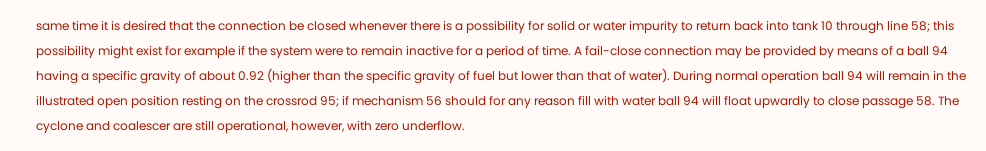same time it is desired that the connection be closed whenever there is a possibility for solid or water impurity to return back into tank 10 through line 58; this possibility might exist for example if the system were to remain inactive for a period of time. A fail-close connection may be provided by means of a ball 94 having a specific gravity of about 0.92 (higher than the specific gravity of fuel but lower than that of water). During normal operation ball 94 will remain in the illustrated open position resting on the crossrod 95; if mechanism 56 should for any reason fill with water ball 94 will float upwardly to close passage 58. The cyclone and coalescer are still operational, however, with zero underflow.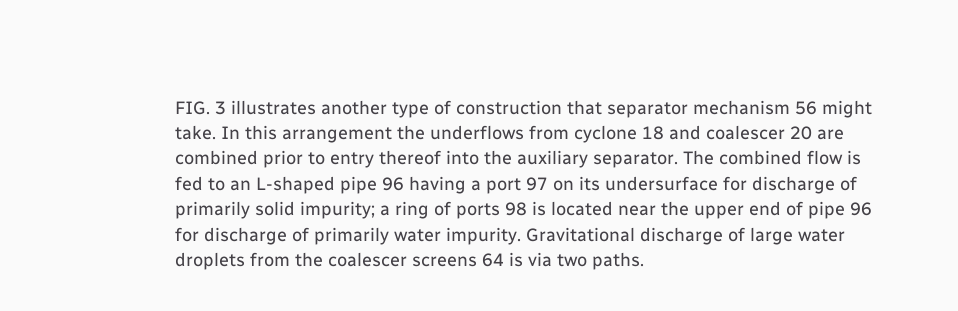FIG. 3 illustrates another type of construction that separator mechanism 56 might take. In this arrangement the underflows from cyclone 18 and coalescer 20 are combined prior to entry thereof into the auxiliary separator. The combined flow is fed to an L-shaped pipe 96 having a port 97 on its undersurface for discharge of primarily solid impurity; a ring of ports 98 is located near the upper end of pipe 96 for discharge of primarily water impurity. Gravitational discharge of large water droplets from the coalescer screens 64 is via two paths.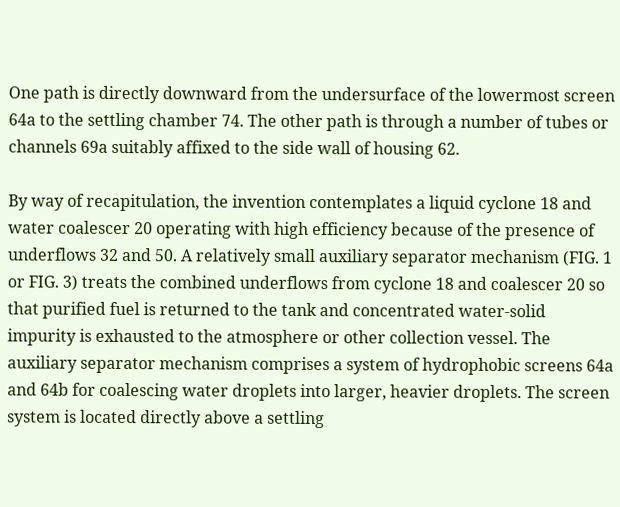One path is directly downward from the undersurface of the lowermost screen 64a to the settling chamber 74. The other path is through a number of tubes or channels 69a suitably affixed to the side wall of housing 62.

By way of recapitulation, the invention contemplates a liquid cyclone 18 and water coalescer 20 operating with high efficiency because of the presence of underflows 32 and 50. A relatively small auxiliary separator mechanism (FIG. 1 or FIG. 3) treats the combined underflows from cyclone 18 and coalescer 20 so that purified fuel is returned to the tank and concentrated water-solid impurity is exhausted to the atmosphere or other collection vessel. The auxiliary separator mechanism comprises a system of hydrophobic screens 64a and 64b for coalescing water droplets into larger, heavier droplets. The screen system is located directly above a settling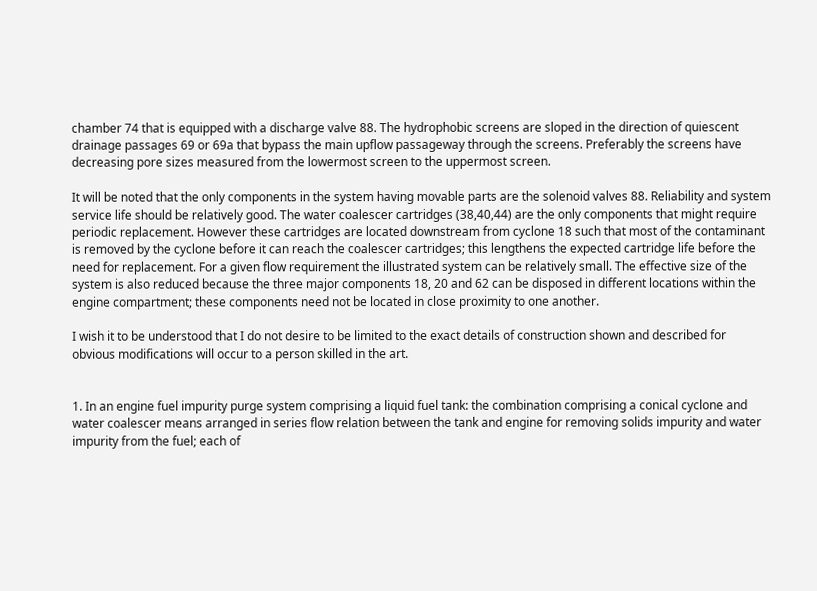chamber 74 that is equipped with a discharge valve 88. The hydrophobic screens are sloped in the direction of quiescent drainage passages 69 or 69a that bypass the main upflow passageway through the screens. Preferably the screens have decreasing pore sizes measured from the lowermost screen to the uppermost screen.

It will be noted that the only components in the system having movable parts are the solenoid valves 88. Reliability and system service life should be relatively good. The water coalescer cartridges (38,40,44) are the only components that might require periodic replacement. However these cartridges are located downstream from cyclone 18 such that most of the contaminant is removed by the cyclone before it can reach the coalescer cartridges; this lengthens the expected cartridge life before the need for replacement. For a given flow requirement the illustrated system can be relatively small. The effective size of the system is also reduced because the three major components 18, 20 and 62 can be disposed in different locations within the engine compartment; these components need not be located in close proximity to one another.

I wish it to be understood that I do not desire to be limited to the exact details of construction shown and described for obvious modifications will occur to a person skilled in the art.


1. In an engine fuel impurity purge system comprising a liquid fuel tank: the combination comprising a conical cyclone and water coalescer means arranged in series flow relation between the tank and engine for removing solids impurity and water impurity from the fuel; each of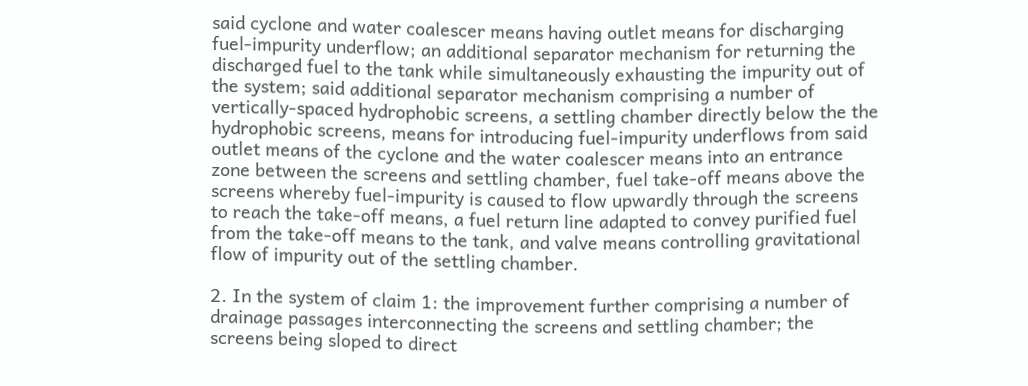said cyclone and water coalescer means having outlet means for discharging fuel-impurity underflow; an additional separator mechanism for returning the discharged fuel to the tank while simultaneously exhausting the impurity out of the system; said additional separator mechanism comprising a number of vertically-spaced hydrophobic screens, a settling chamber directly below the the hydrophobic screens, means for introducing fuel-impurity underflows from said outlet means of the cyclone and the water coalescer means into an entrance zone between the screens and settling chamber, fuel take-off means above the screens whereby fuel-impurity is caused to flow upwardly through the screens to reach the take-off means, a fuel return line adapted to convey purified fuel from the take-off means to the tank, and valve means controlling gravitational flow of impurity out of the settling chamber.

2. In the system of claim 1: the improvement further comprising a number of drainage passages interconnecting the screens and settling chamber; the screens being sloped to direct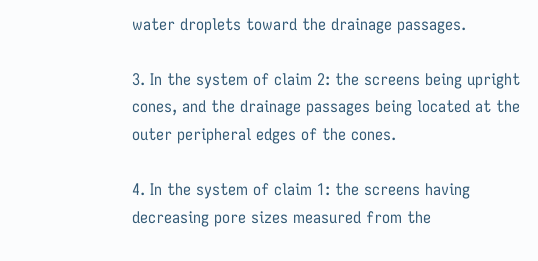water droplets toward the drainage passages.

3. In the system of claim 2: the screens being upright cones, and the drainage passages being located at the outer peripheral edges of the cones.

4. In the system of claim 1: the screens having decreasing pore sizes measured from the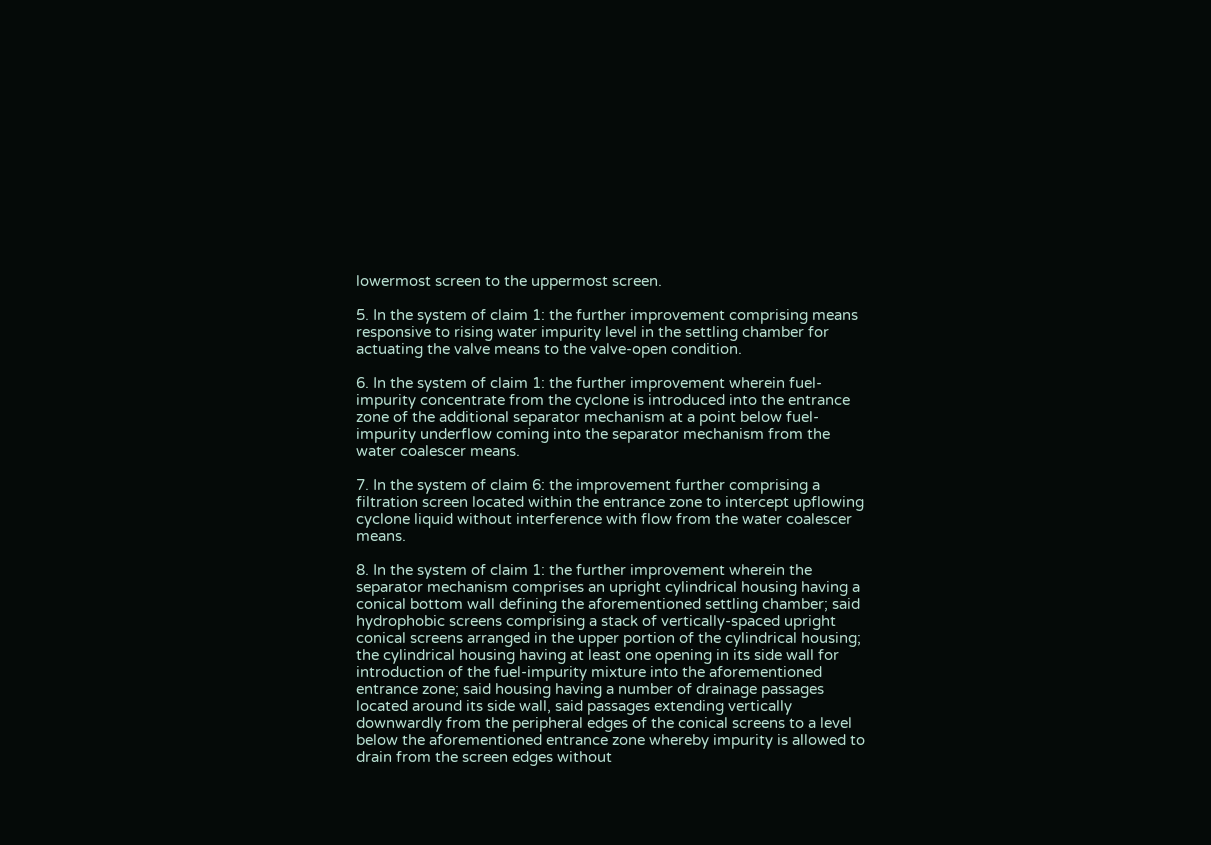lowermost screen to the uppermost screen.

5. In the system of claim 1: the further improvement comprising means responsive to rising water impurity level in the settling chamber for actuating the valve means to the valve-open condition.

6. In the system of claim 1: the further improvement wherein fuel-impurity concentrate from the cyclone is introduced into the entrance zone of the additional separator mechanism at a point below fuel-impurity underflow coming into the separator mechanism from the water coalescer means.

7. In the system of claim 6: the improvement further comprising a filtration screen located within the entrance zone to intercept upflowing cyclone liquid without interference with flow from the water coalescer means.

8. In the system of claim 1: the further improvement wherein the separator mechanism comprises an upright cylindrical housing having a conical bottom wall defining the aforementioned settling chamber; said hydrophobic screens comprising a stack of vertically-spaced upright conical screens arranged in the upper portion of the cylindrical housing; the cylindrical housing having at least one opening in its side wall for introduction of the fuel-impurity mixture into the aforementioned entrance zone; said housing having a number of drainage passages located around its side wall, said passages extending vertically downwardly from the peripheral edges of the conical screens to a level below the aforementioned entrance zone whereby impurity is allowed to drain from the screen edges without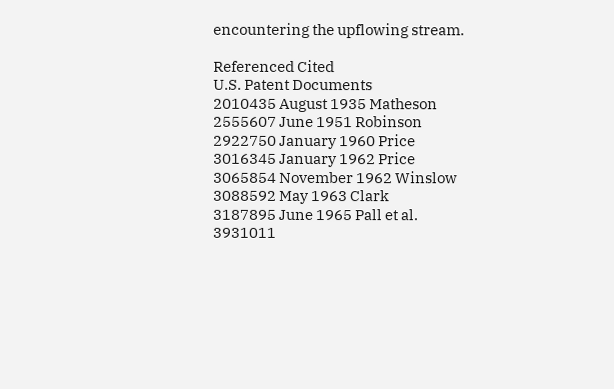encountering the upflowing stream.

Referenced Cited
U.S. Patent Documents
2010435 August 1935 Matheson
2555607 June 1951 Robinson
2922750 January 1960 Price
3016345 January 1962 Price
3065854 November 1962 Winslow
3088592 May 1963 Clark
3187895 June 1965 Pall et al.
3931011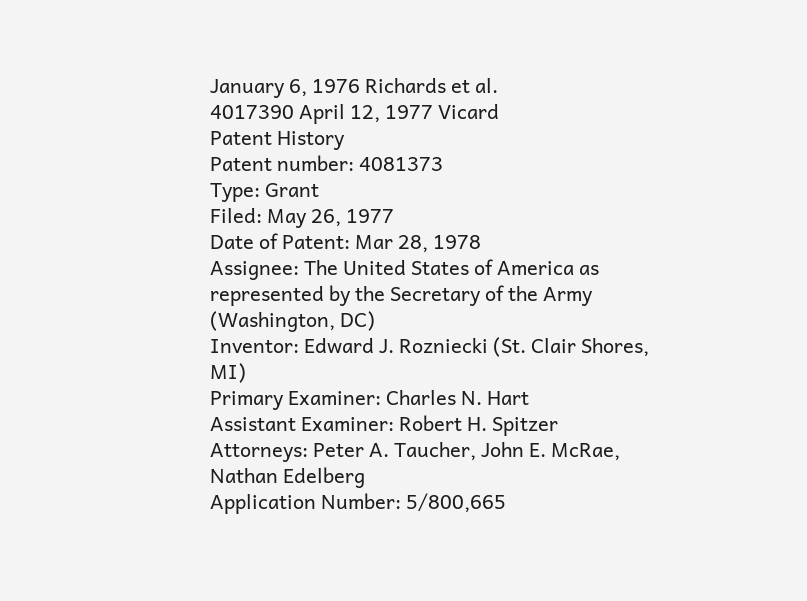January 6, 1976 Richards et al.
4017390 April 12, 1977 Vicard
Patent History
Patent number: 4081373
Type: Grant
Filed: May 26, 1977
Date of Patent: Mar 28, 1978
Assignee: The United States of America as represented by the Secretary of the Army (Washington, DC)
Inventor: Edward J. Rozniecki (St. Clair Shores, MI)
Primary Examiner: Charles N. Hart
Assistant Examiner: Robert H. Spitzer
Attorneys: Peter A. Taucher, John E. McRae, Nathan Edelberg
Application Number: 5/800,665